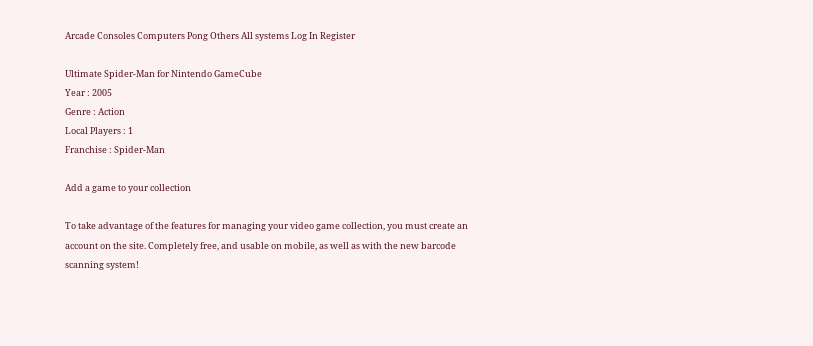Arcade Consoles Computers Pong Others All systems Log In Register

Ultimate Spider-Man for Nintendo GameCube
Year : 2005
Genre : Action
Local Players : 1
Franchise : Spider-Man

Add a game to your collection

To take advantage of the features for managing your video game collection, you must create an account on the site. Completely free, and usable on mobile, as well as with the new barcode scanning system!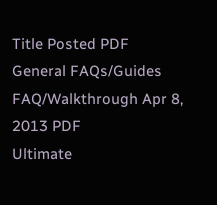Title Posted PDF
General FAQs/Guides
FAQ/Walkthrough Apr 8, 2013 PDF
Ultimate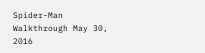Spider-Man Walkthrough May 30, 2016